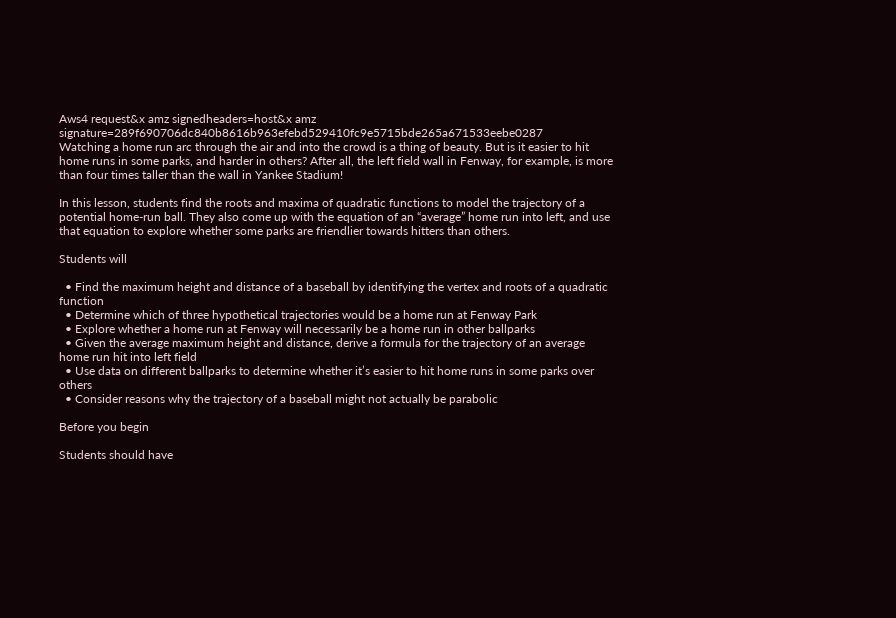Aws4 request&x amz signedheaders=host&x amz signature=289f690706dc840b8616b963efebd529410fc9e5715bde265a671533eebe0287
Watching a home run arc through the air and into the crowd is a thing of beauty. But is it easier to hit home runs in some parks, and harder in others? After all, the left field wall in Fenway, for example, is more than four times taller than the wall in Yankee Stadium!

In this lesson, students find the roots and maxima of quadratic functions to model the trajectory of a potential home-run ball. They also come up with the equation of an “average” home run into left, and use that equation to explore whether some parks are friendlier towards hitters than others.

Students will

  • Find the maximum height and distance of a baseball by identifying the vertex and roots of a quadratic function
  • Determine which of three hypothetical trajectories would be a home run at Fenway Park
  • Explore whether a home run at Fenway will necessarily be a home run in other ballparks
  • Given the average maximum height and distance, derive a formula for the trajectory of an average home run hit into left field
  • Use data on different ballparks to determine whether it’s easier to hit home runs in some parks over others
  • Consider reasons why the trajectory of a baseball might not actually be parabolic

Before you begin

Students should have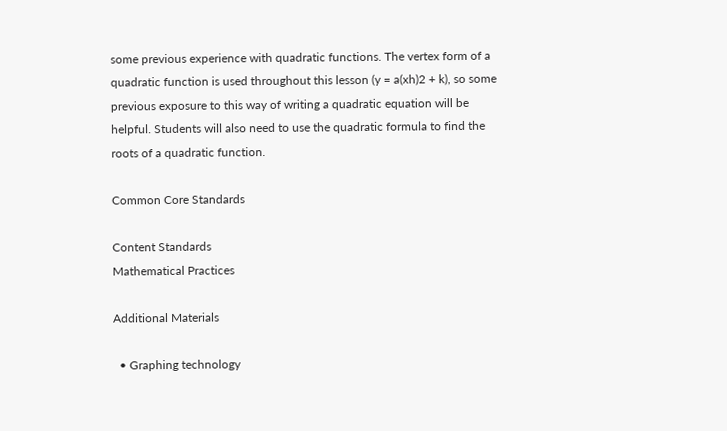some previous experience with quadratic functions. The vertex form of a quadratic function is used throughout this lesson (y = a(xh)2 + k), so some previous exposure to this way of writing a quadratic equation will be helpful. Students will also need to use the quadratic formula to find the roots of a quadratic function.

Common Core Standards

Content Standards
Mathematical Practices

Additional Materials

  • Graphing technology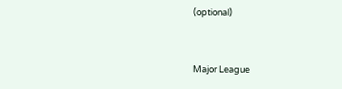(optional)


Major League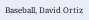Baseball, David Ortiz